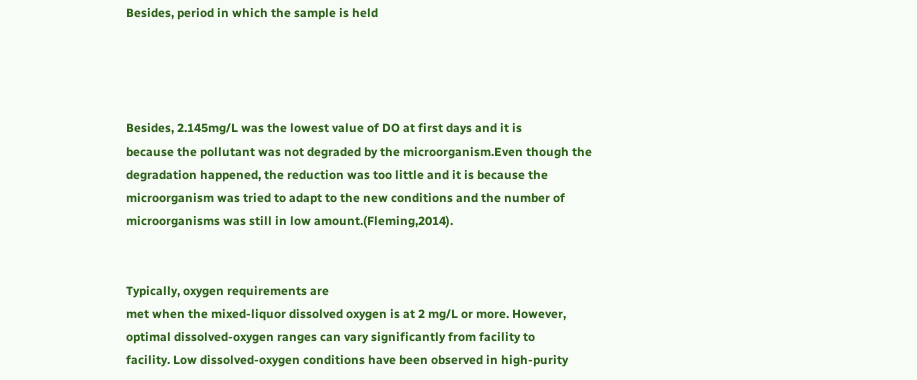Besides, period in which the sample is held




Besides, 2.145mg/L was the lowest value of DO at first days and it is
because the pollutant was not degraded by the microorganism.Even though the
degradation happened, the reduction was too little and it is because the
microorganism was tried to adapt to the new conditions and the number of
microorganisms was still in low amount.(Fleming,2014).


Typically, oxygen requirements are
met when the mixed-liquor dissolved oxygen is at 2 mg/L or more. However,
optimal dissolved-oxygen ranges can vary significantly from facility to
facility. Low dissolved-oxygen conditions have been observed in high-purity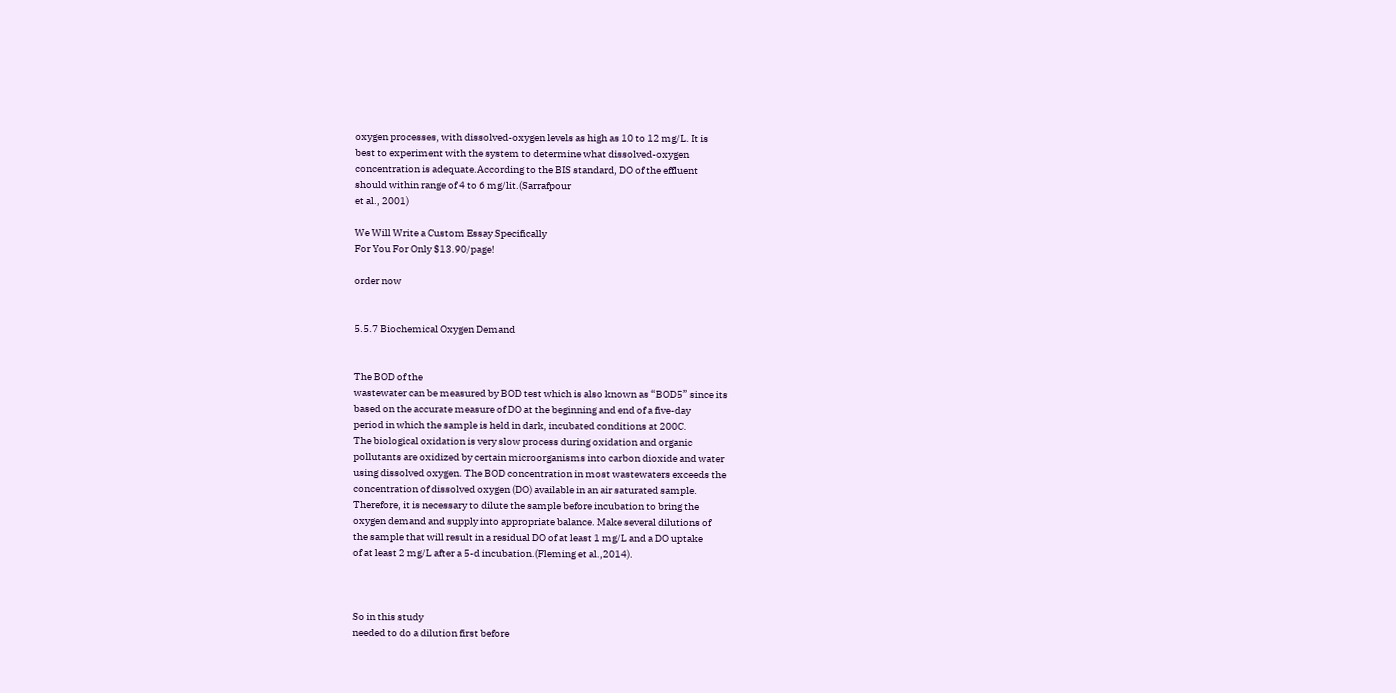oxygen processes, with dissolved-oxygen levels as high as 10 to 12 mg/L. It is
best to experiment with the system to determine what dissolved-oxygen
concentration is adequate.According to the BIS standard, DO of the effluent
should within range of 4 to 6 mg/lit.(Sarrafpour
et al., 2001)

We Will Write a Custom Essay Specifically
For You For Only $13.90/page!

order now


5.5.7 Biochemical Oxygen Demand


The BOD of the
wastewater can be measured by BOD test which is also known as “BOD5” since its
based on the accurate measure of DO at the beginning and end of a five-day
period in which the sample is held in dark, incubated conditions at 200C.
The biological oxidation is very slow process during oxidation and organic
pollutants are oxidized by certain microorganisms into carbon dioxide and water
using dissolved oxygen. The BOD concentration in most wastewaters exceeds the
concentration of dissolved oxygen (DO) available in an air saturated sample.
Therefore, it is necessary to dilute the sample before incubation to bring the
oxygen demand and supply into appropriate balance. Make several dilutions of
the sample that will result in a residual DO of at least 1 mg/L and a DO uptake
of at least 2 mg/L after a 5-d incubation.(Fleming et al.,2014).



So in this study
needed to do a dilution first before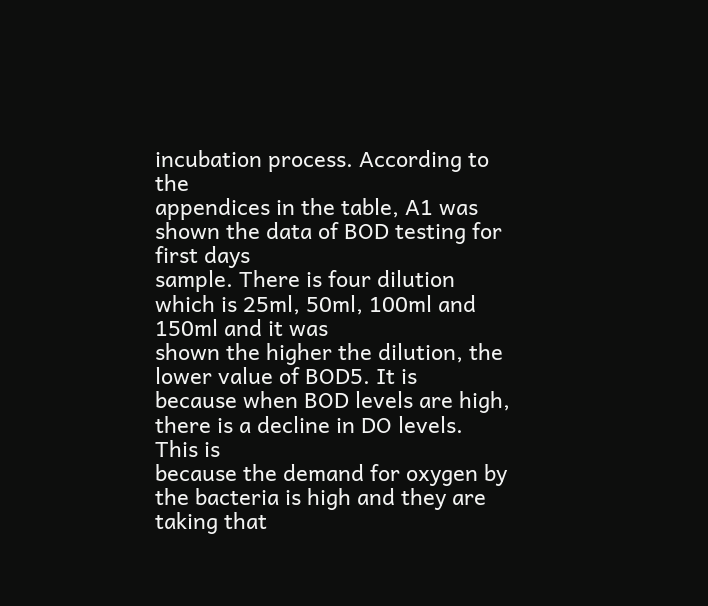incubation process. According to the
appendices in the table, A1 was shown the data of BOD testing for first days
sample. There is four dilution which is 25ml, 50ml, 100ml and 150ml and it was
shown the higher the dilution, the lower value of BOD5. It is
because when BOD levels are high, there is a decline in DO levels. This is
because the demand for oxygen by the bacteria is high and they are taking that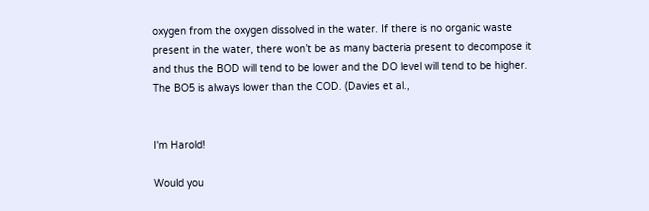oxygen from the oxygen dissolved in the water. If there is no organic waste
present in the water, there won’t be as many bacteria present to decompose it
and thus the BOD will tend to be lower and the DO level will tend to be higher.
The BO5 is always lower than the COD. (Davies et al.,


I'm Harold!

Would you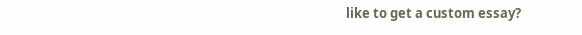like to get a custom essay?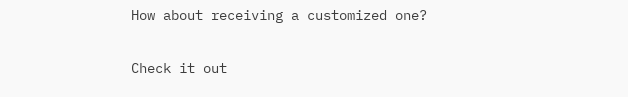How about receiving a customized one?

Check it out